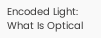Encoded Light: What Is Optical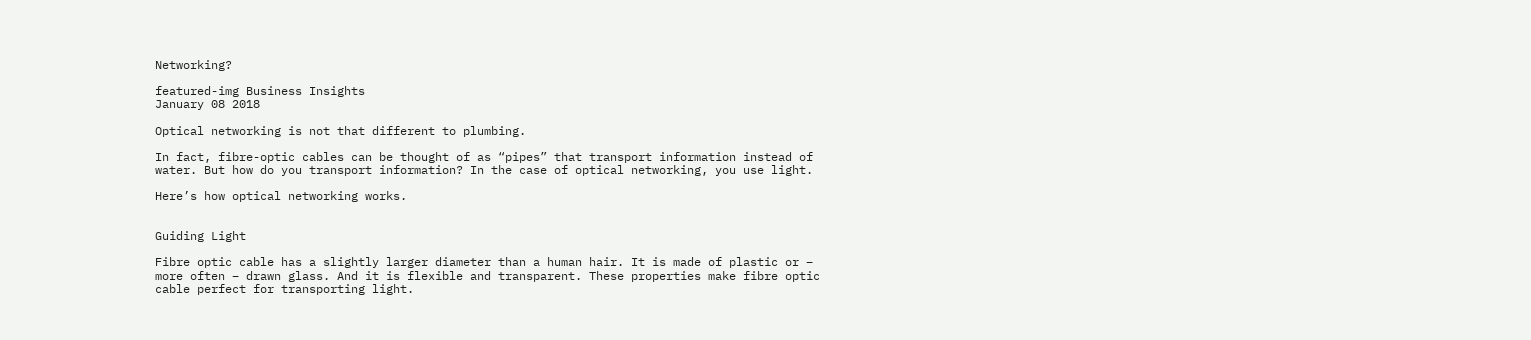Networking?

featured-img Business Insights
January 08 2018

Optical networking is not that different to plumbing.

In fact, fibre-optic cables can be thought of as “pipes” that transport information instead of water. But how do you transport information? In the case of optical networking, you use light.

Here’s how optical networking works.


Guiding Light

Fibre optic cable has a slightly larger diameter than a human hair. It is made of plastic or – more often – drawn glass. And it is flexible and transparent. These properties make fibre optic cable perfect for transporting light.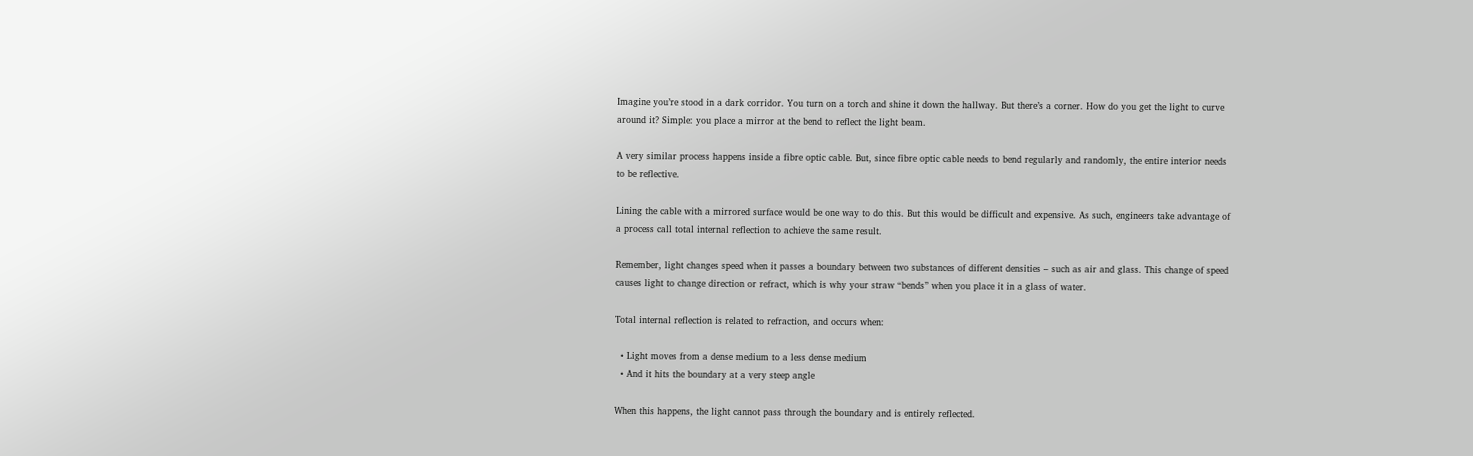Imagine you’re stood in a dark corridor. You turn on a torch and shine it down the hallway. But there’s a corner. How do you get the light to curve around it? Simple: you place a mirror at the bend to reflect the light beam.

A very similar process happens inside a fibre optic cable. But, since fibre optic cable needs to bend regularly and randomly, the entire interior needs to be reflective.

Lining the cable with a mirrored surface would be one way to do this. But this would be difficult and expensive. As such, engineers take advantage of a process call total internal reflection to achieve the same result.

Remember, light changes speed when it passes a boundary between two substances of different densities – such as air and glass. This change of speed causes light to change direction or refract, which is why your straw “bends” when you place it in a glass of water.

Total internal reflection is related to refraction, and occurs when:

  • Light moves from a dense medium to a less dense medium
  • And it hits the boundary at a very steep angle

When this happens, the light cannot pass through the boundary and is entirely reflected.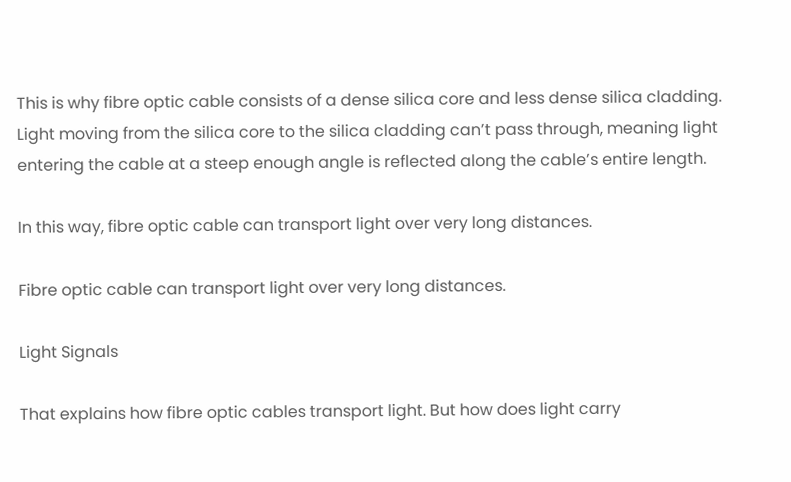This is why fibre optic cable consists of a dense silica core and less dense silica cladding. Light moving from the silica core to the silica cladding can’t pass through, meaning light entering the cable at a steep enough angle is reflected along the cable’s entire length.

In this way, fibre optic cable can transport light over very long distances.

Fibre optic cable can transport light over very long distances.

Light Signals

That explains how fibre optic cables transport light. But how does light carry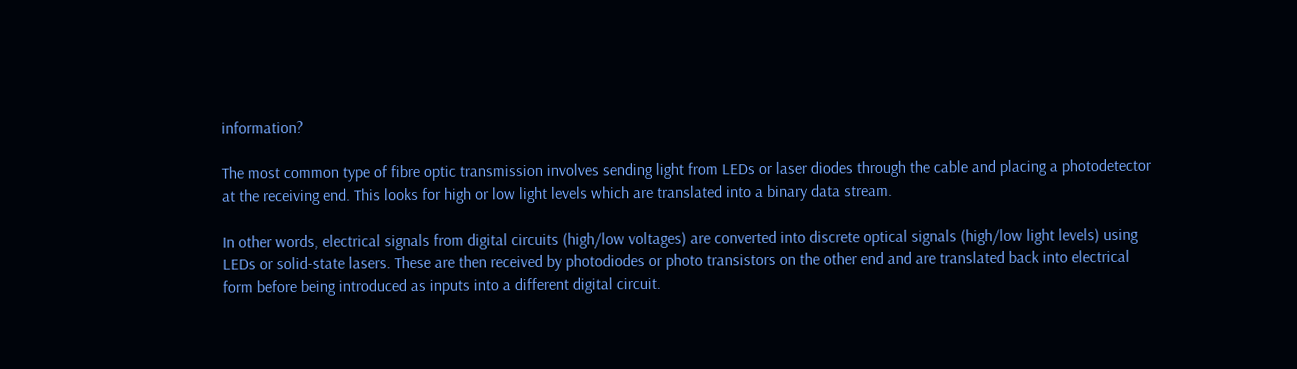information?

The most common type of fibre optic transmission involves sending light from LEDs or laser diodes through the cable and placing a photodetector at the receiving end. This looks for high or low light levels which are translated into a binary data stream.

In other words, electrical signals from digital circuits (high/low voltages) are converted into discrete optical signals (high/low light levels) using LEDs or solid-state lasers. These are then received by photodiodes or photo transistors on the other end and are translated back into electrical form before being introduced as inputs into a different digital circuit.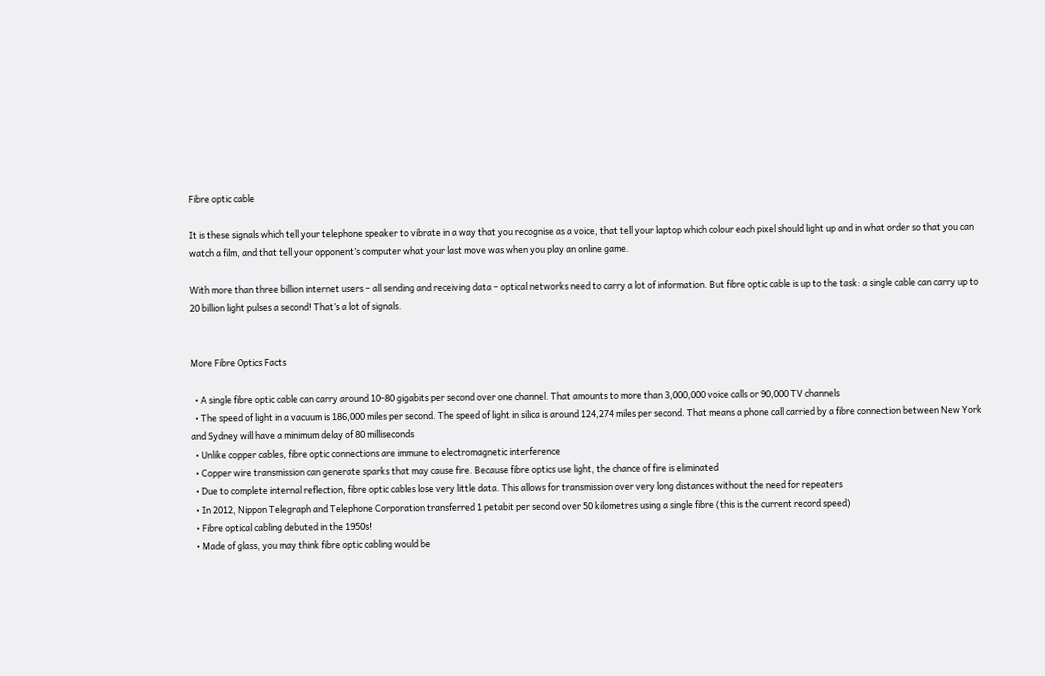Fibre optic cable

It is these signals which tell your telephone speaker to vibrate in a way that you recognise as a voice, that tell your laptop which colour each pixel should light up and in what order so that you can watch a film, and that tell your opponent’s computer what your last move was when you play an online game.

With more than three billion internet users – all sending and receiving data – optical networks need to carry a lot of information. But fibre optic cable is up to the task: a single cable can carry up to 20 billion light pulses a second! That’s a lot of signals.


More Fibre Optics Facts

  • A single fibre optic cable can carry around 10-80 gigabits per second over one channel. That amounts to more than 3,000,000 voice calls or 90,000 TV channels
  • The speed of light in a vacuum is 186,000 miles per second. The speed of light in silica is around 124,274 miles per second. That means a phone call carried by a fibre connection between New York and Sydney will have a minimum delay of 80 milliseconds
  • Unlike copper cables, fibre optic connections are immune to electromagnetic interference
  • Copper wire transmission can generate sparks that may cause fire. Because fibre optics use light, the chance of fire is eliminated
  • Due to complete internal reflection, fibre optic cables lose very little data. This allows for transmission over very long distances without the need for repeaters
  • In 2012, Nippon Telegraph and Telephone Corporation transferred 1 petabit per second over 50 kilometres using a single fibre (this is the current record speed)
  • Fibre optical cabling debuted in the 1950s!
  • Made of glass, you may think fibre optic cabling would be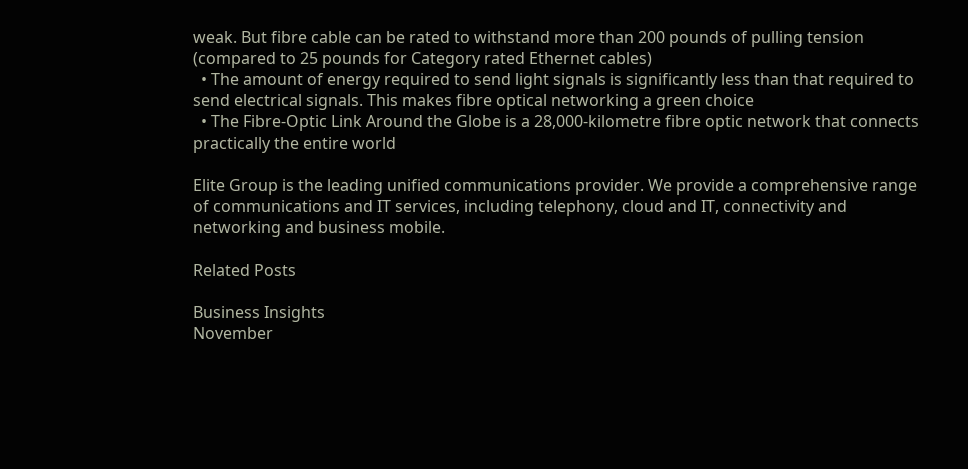weak. But fibre cable can be rated to withstand more than 200 pounds of pulling tension (compared to 25 pounds for Category rated Ethernet cables)
  • The amount of energy required to send light signals is significantly less than that required to send electrical signals. This makes fibre optical networking a green choice
  • The Fibre-Optic Link Around the Globe is a 28,000-kilometre fibre optic network that connects practically the entire world

Elite Group is the leading unified communications provider. We provide a comprehensive range of communications and IT services, including telephony, cloud and IT, connectivity and networking and business mobile.

Related Posts

Business Insights
November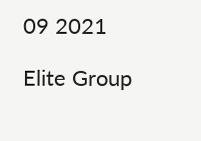09 2021

Elite Group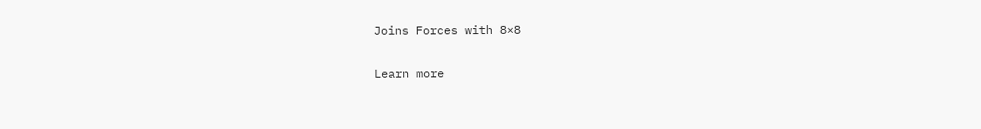Joins Forces with 8×8

Learn more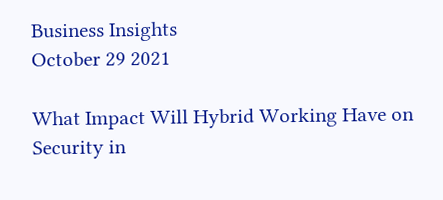Business Insights
October 29 2021

What Impact Will Hybrid Working Have on Security in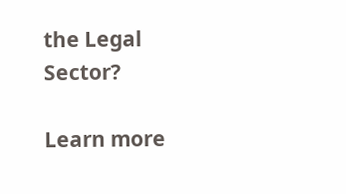the Legal Sector?

Learn more